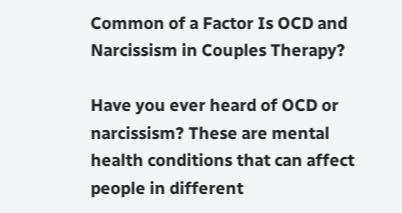Common of a Factor Is OCD and Narcissism in Couples Therapy?

Have you ever heard of OCD or narcissism? These are mental health conditions that can affect people in different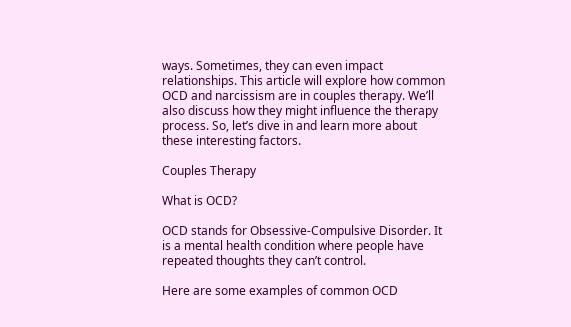ways. Sometimes, they can even impact relationships. This article will explore how common OCD and narcissism are in couples therapy. We’ll also discuss how they might influence the therapy process. So, let’s dive in and learn more about these interesting factors.

Couples Therapy

What is OCD?

OCD stands for Obsessive-Compulsive Disorder. It is a mental health condition where people have repeated thoughts they can’t control.

Here are some examples of common OCD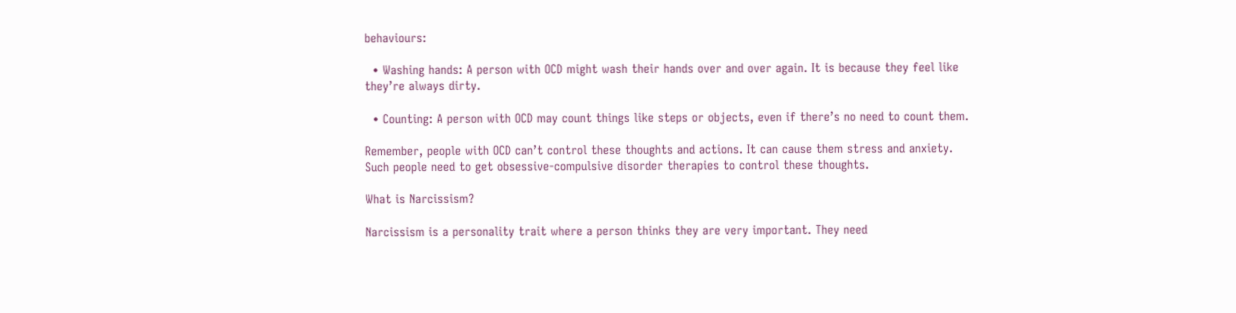behaviours:

  • Washing hands: A person with OCD might wash their hands over and over again. It is because they feel like they’re always dirty.

  • Counting: A person with OCD may count things like steps or objects, even if there’s no need to count them.

Remember, people with OCD can’t control these thoughts and actions. It can cause them stress and anxiety. Such people need to get obsessive-compulsive disorder therapies to control these thoughts.

What is Narcissism?

Narcissism is a personality trait where a person thinks they are very important. They need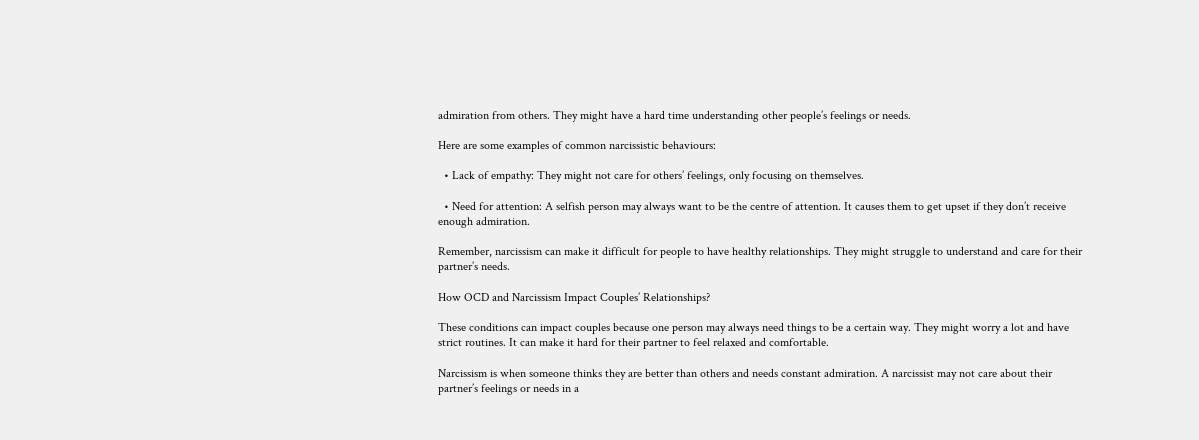admiration from others. They might have a hard time understanding other people’s feelings or needs.

Here are some examples of common narcissistic behaviours:

  • Lack of empathy: They might not care for others’ feelings, only focusing on themselves.

  • Need for attention: A selfish person may always want to be the centre of attention. It causes them to get upset if they don’t receive enough admiration.

Remember, narcissism can make it difficult for people to have healthy relationships. They might struggle to understand and care for their partner’s needs.

How OCD and Narcissism Impact Couples’ Relationships?

These conditions can impact couples because one person may always need things to be a certain way. They might worry a lot and have strict routines. It can make it hard for their partner to feel relaxed and comfortable.

Narcissism is when someone thinks they are better than others and needs constant admiration. A narcissist may not care about their partner’s feelings or needs in a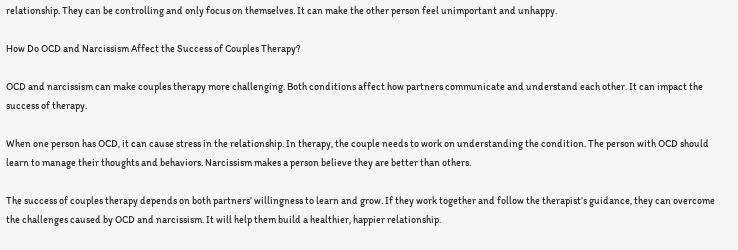relationship. They can be controlling and only focus on themselves. It can make the other person feel unimportant and unhappy.

How Do OCD and Narcissism Affect the Success of Couples Therapy?

OCD and narcissism can make couples therapy more challenging. Both conditions affect how partners communicate and understand each other. It can impact the success of therapy.

When one person has OCD, it can cause stress in the relationship. In therapy, the couple needs to work on understanding the condition. The person with OCD should learn to manage their thoughts and behaviors. Narcissism makes a person believe they are better than others.

The success of couples therapy depends on both partners’ willingness to learn and grow. If they work together and follow the therapist’s guidance, they can overcome the challenges caused by OCD and narcissism. It will help them build a healthier, happier relationship.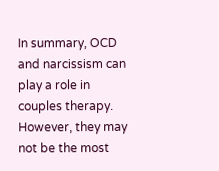In summary, OCD and narcissism can play a role in couples therapy. However, they may not be the most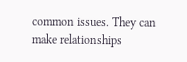common issues. They can make relationships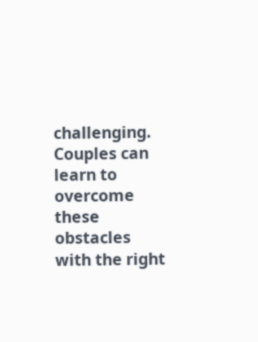challenging. Couples can learn to overcome these obstacles with the right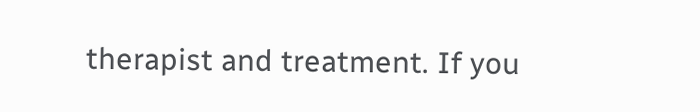therapist and treatment. If you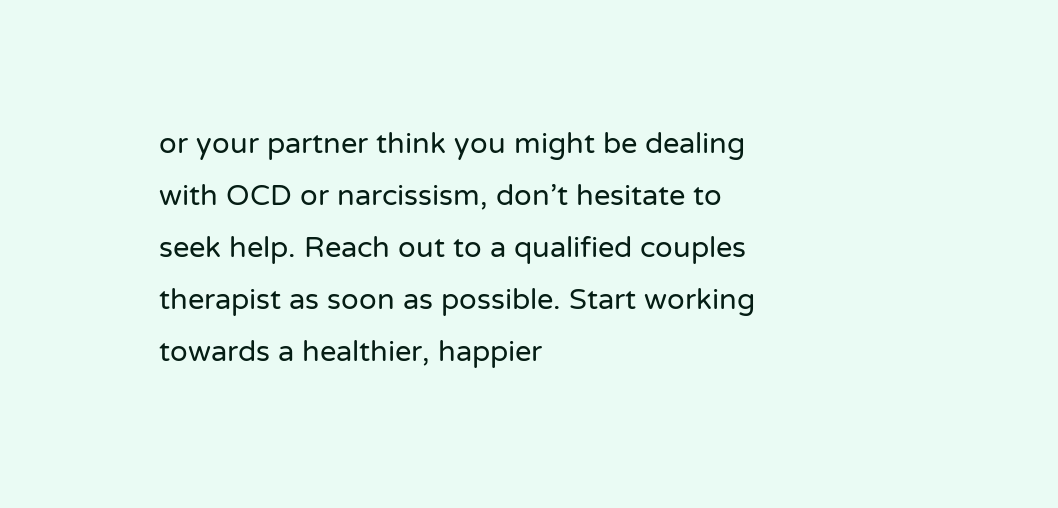or your partner think you might be dealing with OCD or narcissism, don’t hesitate to seek help. Reach out to a qualified couples therapist as soon as possible. Start working towards a healthier, happier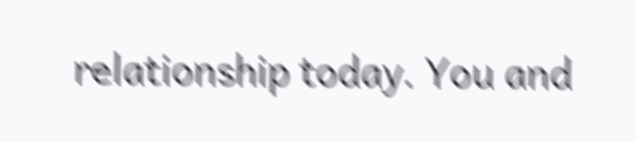relationship today. You and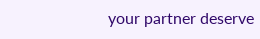your partner deserve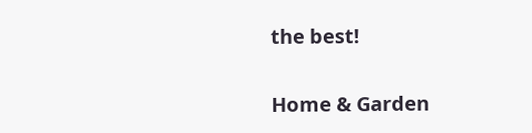the best!

Home & Garden